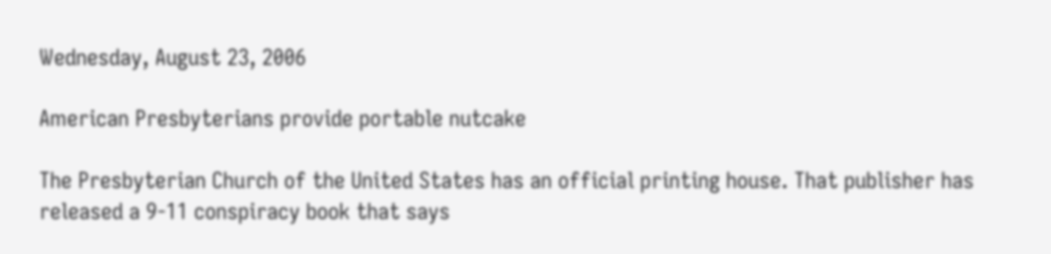Wednesday, August 23, 2006

American Presbyterians provide portable nutcake

The Presbyterian Church of the United States has an official printing house. That publisher has released a 9-11 conspiracy book that says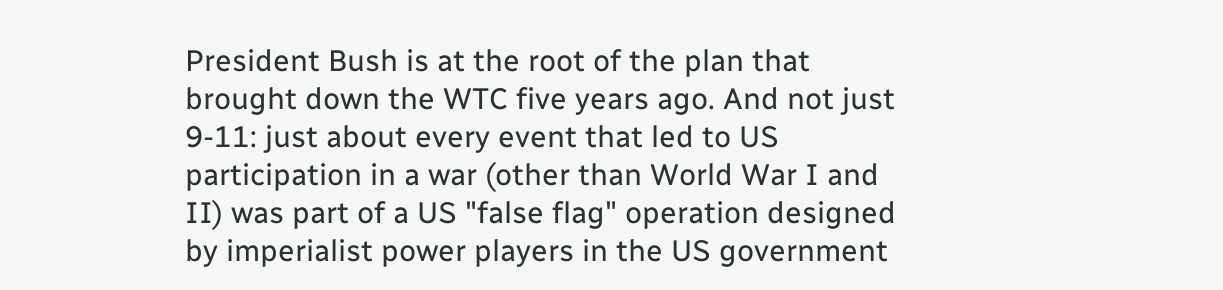President Bush is at the root of the plan that brought down the WTC five years ago. And not just 9-11: just about every event that led to US participation in a war (other than World War I and II) was part of a US "false flag" operation designed by imperialist power players in the US government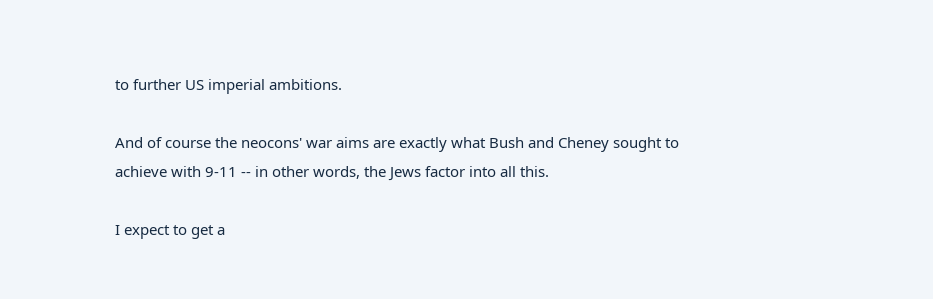to further US imperial ambitions.

And of course the neocons' war aims are exactly what Bush and Cheney sought to achieve with 9-11 -- in other words, the Jews factor into all this.

I expect to get a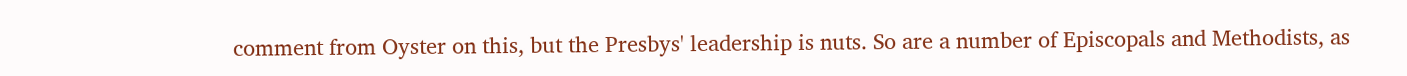comment from Oyster on this, but the Presbys' leadership is nuts. So are a number of Episcopals and Methodists, as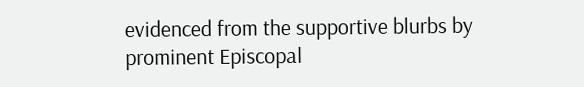evidenced from the supportive blurbs by prominent Episcopal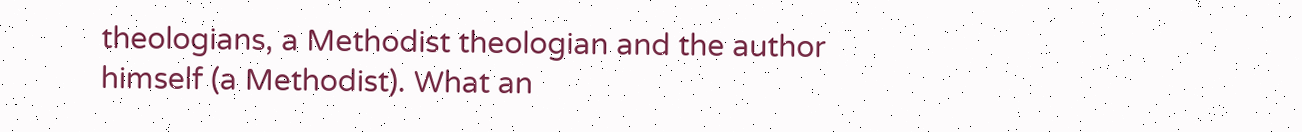theologians, a Methodist theologian and the author himself (a Methodist). What an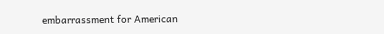embarrassment for American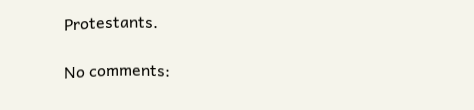Protestants.

No comments: